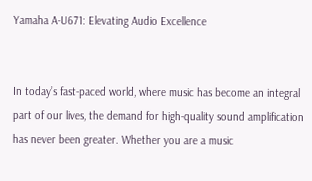Yamaha A-U671: Elevating Audio Excellence


In today’s fast-paced world, where music has become an integral part of our lives, the demand for high-quality sound amplification has never been greater. Whether you are a music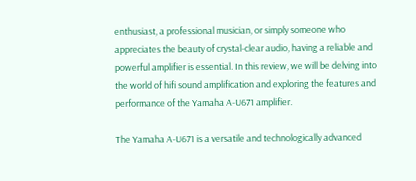enthusiast, a professional musician, or simply someone who appreciates the beauty of crystal-clear audio, having a reliable and powerful amplifier is essential. In this review, we will be delving into the world of hifi sound amplification and exploring the features and performance of the Yamaha A-U671 amplifier.

The Yamaha A-U671 is a versatile and technologically advanced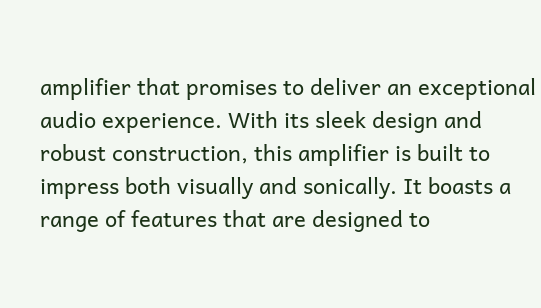amplifier that promises to deliver an exceptional audio experience. With its sleek design and robust construction, this amplifier is built to impress both visually and sonically. It boasts a range of features that are designed to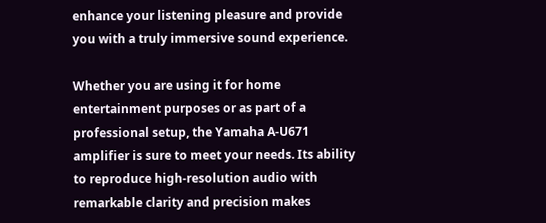enhance your listening pleasure and provide you with a truly immersive sound experience.

Whether you are using it for home entertainment purposes or as part of a professional setup, the Yamaha A-U671 amplifier is sure to meet your needs. Its ability to reproduce high-resolution audio with remarkable clarity and precision makes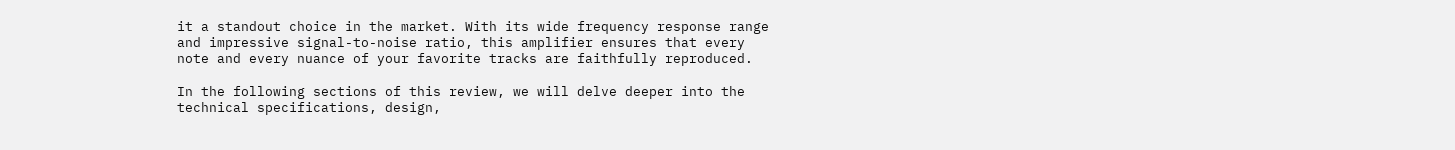it a standout choice in the market. With its wide frequency response range and impressive signal-to-noise ratio, this amplifier ensures that every note and every nuance of your favorite tracks are faithfully reproduced.

In the following sections of this review, we will delve deeper into the technical specifications, design,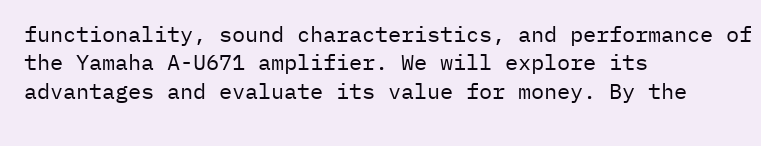functionality, sound characteristics, and performance of the Yamaha A-U671 amplifier. We will explore its advantages and evaluate its value for money. By the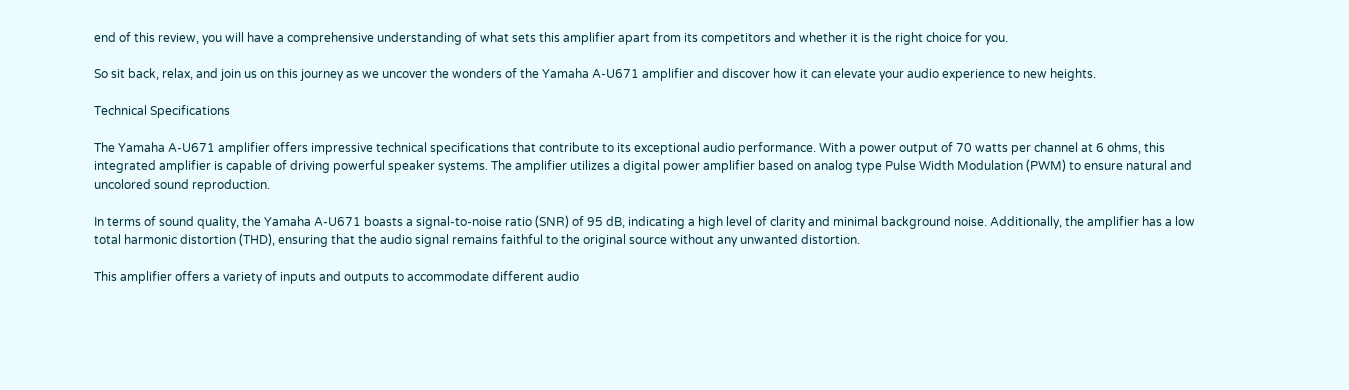end of this review, you will have a comprehensive understanding of what sets this amplifier apart from its competitors and whether it is the right choice for you.

So sit back, relax, and join us on this journey as we uncover the wonders of the Yamaha A-U671 amplifier and discover how it can elevate your audio experience to new heights.

Technical Specifications

The Yamaha A-U671 amplifier offers impressive technical specifications that contribute to its exceptional audio performance. With a power output of 70 watts per channel at 6 ohms, this integrated amplifier is capable of driving powerful speaker systems. The amplifier utilizes a digital power amplifier based on analog type Pulse Width Modulation (PWM) to ensure natural and uncolored sound reproduction.

In terms of sound quality, the Yamaha A-U671 boasts a signal-to-noise ratio (SNR) of 95 dB, indicating a high level of clarity and minimal background noise. Additionally, the amplifier has a low total harmonic distortion (THD), ensuring that the audio signal remains faithful to the original source without any unwanted distortion.

This amplifier offers a variety of inputs and outputs to accommodate different audio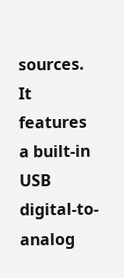sources. It features a built-in USB digital-to-analog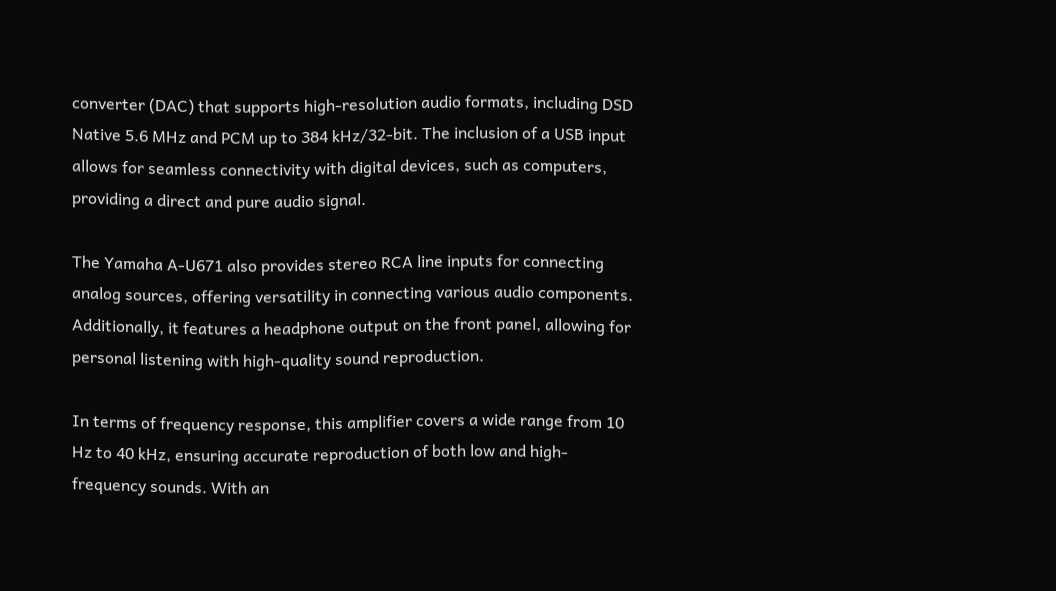converter (DAC) that supports high-resolution audio formats, including DSD Native 5.6 MHz and PCM up to 384 kHz/32-bit. The inclusion of a USB input allows for seamless connectivity with digital devices, such as computers, providing a direct and pure audio signal.

The Yamaha A-U671 also provides stereo RCA line inputs for connecting analog sources, offering versatility in connecting various audio components. Additionally, it features a headphone output on the front panel, allowing for personal listening with high-quality sound reproduction.

In terms of frequency response, this amplifier covers a wide range from 10 Hz to 40 kHz, ensuring accurate reproduction of both low and high-frequency sounds. With an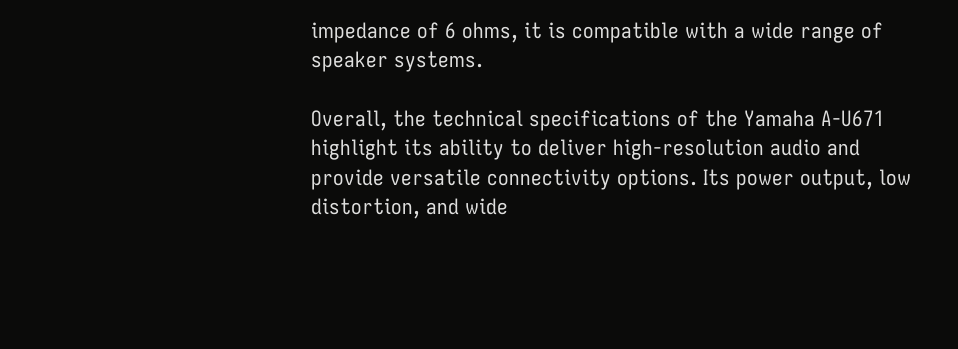impedance of 6 ohms, it is compatible with a wide range of speaker systems.

Overall, the technical specifications of the Yamaha A-U671 highlight its ability to deliver high-resolution audio and provide versatile connectivity options. Its power output, low distortion, and wide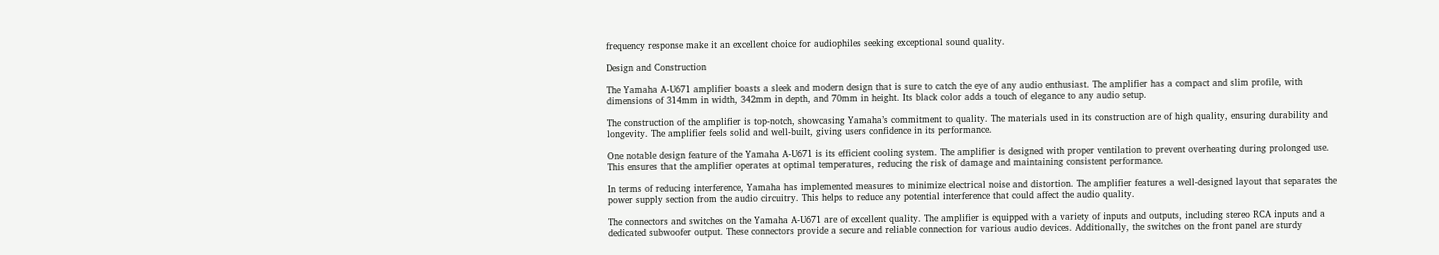frequency response make it an excellent choice for audiophiles seeking exceptional sound quality.

Design and Construction

The Yamaha A-U671 amplifier boasts a sleek and modern design that is sure to catch the eye of any audio enthusiast. The amplifier has a compact and slim profile, with dimensions of 314mm in width, 342mm in depth, and 70mm in height. Its black color adds a touch of elegance to any audio setup.

The construction of the amplifier is top-notch, showcasing Yamaha’s commitment to quality. The materials used in its construction are of high quality, ensuring durability and longevity. The amplifier feels solid and well-built, giving users confidence in its performance.

One notable design feature of the Yamaha A-U671 is its efficient cooling system. The amplifier is designed with proper ventilation to prevent overheating during prolonged use. This ensures that the amplifier operates at optimal temperatures, reducing the risk of damage and maintaining consistent performance.

In terms of reducing interference, Yamaha has implemented measures to minimize electrical noise and distortion. The amplifier features a well-designed layout that separates the power supply section from the audio circuitry. This helps to reduce any potential interference that could affect the audio quality.

The connectors and switches on the Yamaha A-U671 are of excellent quality. The amplifier is equipped with a variety of inputs and outputs, including stereo RCA inputs and a dedicated subwoofer output. These connectors provide a secure and reliable connection for various audio devices. Additionally, the switches on the front panel are sturdy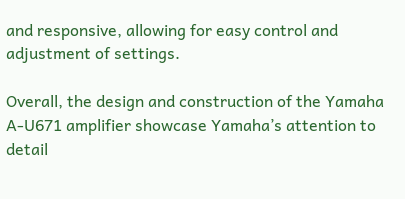and responsive, allowing for easy control and adjustment of settings.

Overall, the design and construction of the Yamaha A-U671 amplifier showcase Yamaha’s attention to detail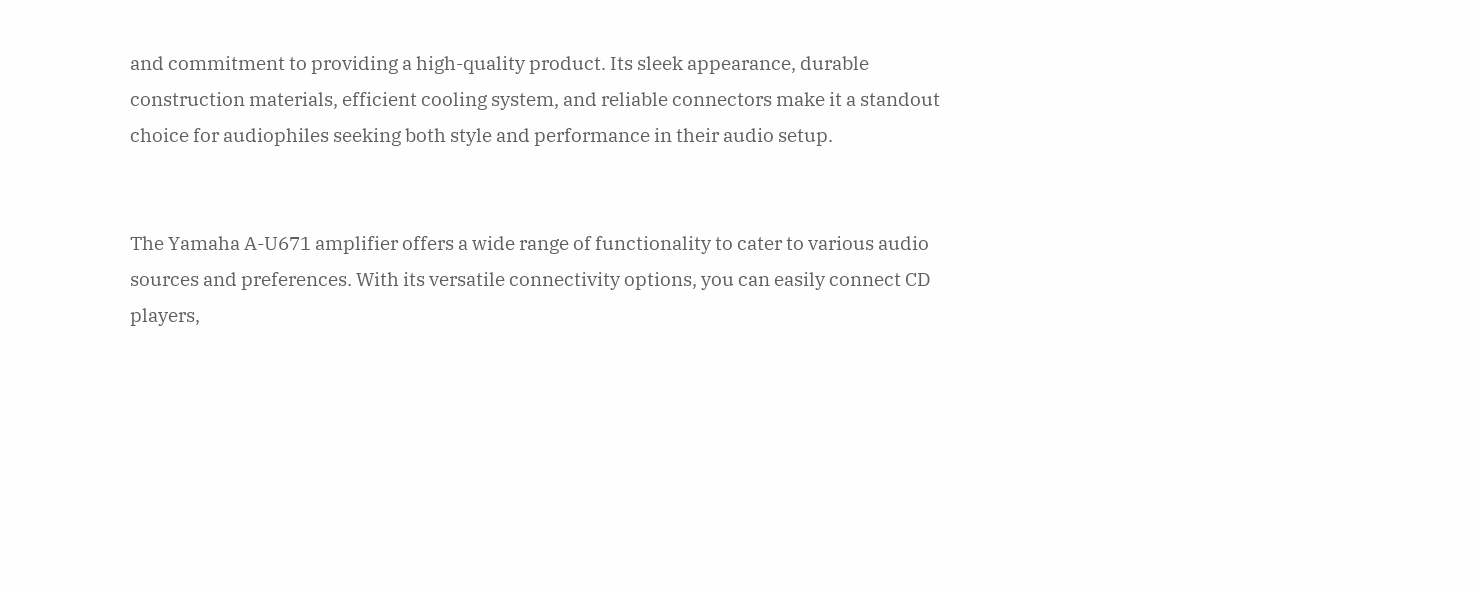and commitment to providing a high-quality product. Its sleek appearance, durable construction materials, efficient cooling system, and reliable connectors make it a standout choice for audiophiles seeking both style and performance in their audio setup.


The Yamaha A-U671 amplifier offers a wide range of functionality to cater to various audio sources and preferences. With its versatile connectivity options, you can easily connect CD players,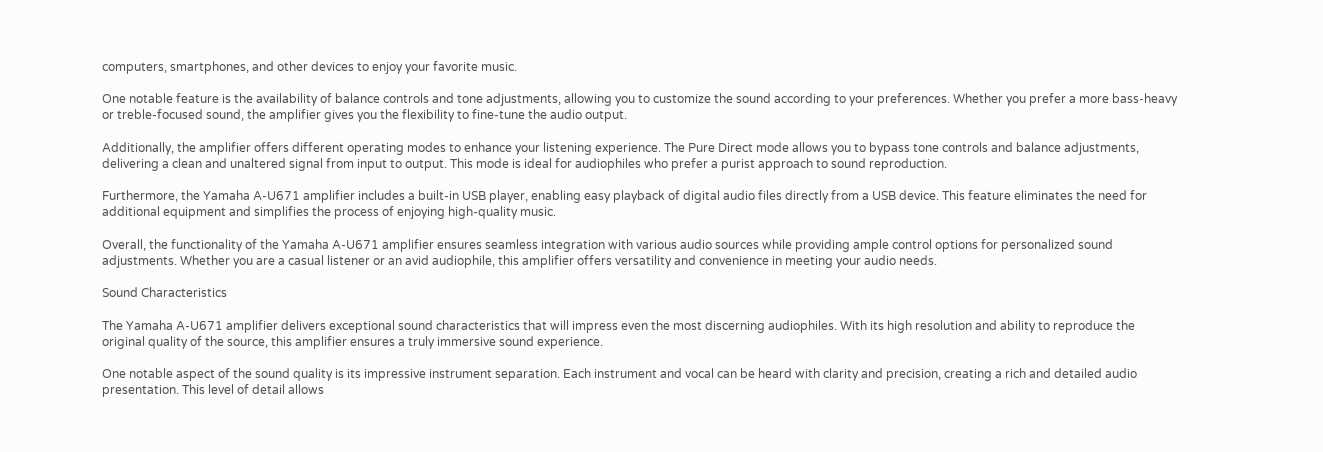computers, smartphones, and other devices to enjoy your favorite music.

One notable feature is the availability of balance controls and tone adjustments, allowing you to customize the sound according to your preferences. Whether you prefer a more bass-heavy or treble-focused sound, the amplifier gives you the flexibility to fine-tune the audio output.

Additionally, the amplifier offers different operating modes to enhance your listening experience. The Pure Direct mode allows you to bypass tone controls and balance adjustments, delivering a clean and unaltered signal from input to output. This mode is ideal for audiophiles who prefer a purist approach to sound reproduction.

Furthermore, the Yamaha A-U671 amplifier includes a built-in USB player, enabling easy playback of digital audio files directly from a USB device. This feature eliminates the need for additional equipment and simplifies the process of enjoying high-quality music.

Overall, the functionality of the Yamaha A-U671 amplifier ensures seamless integration with various audio sources while providing ample control options for personalized sound adjustments. Whether you are a casual listener or an avid audiophile, this amplifier offers versatility and convenience in meeting your audio needs.

Sound Characteristics

The Yamaha A-U671 amplifier delivers exceptional sound characteristics that will impress even the most discerning audiophiles. With its high resolution and ability to reproduce the original quality of the source, this amplifier ensures a truly immersive sound experience.

One notable aspect of the sound quality is its impressive instrument separation. Each instrument and vocal can be heard with clarity and precision, creating a rich and detailed audio presentation. This level of detail allows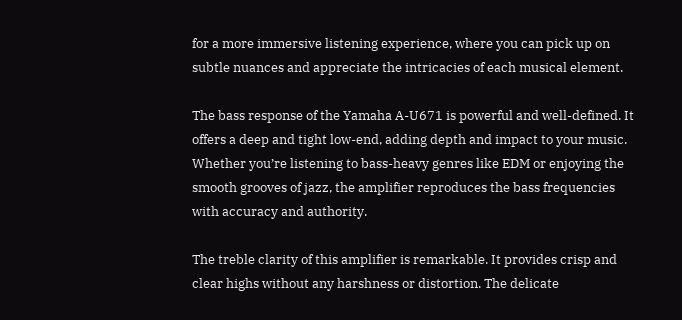for a more immersive listening experience, where you can pick up on subtle nuances and appreciate the intricacies of each musical element.

The bass response of the Yamaha A-U671 is powerful and well-defined. It offers a deep and tight low-end, adding depth and impact to your music. Whether you’re listening to bass-heavy genres like EDM or enjoying the smooth grooves of jazz, the amplifier reproduces the bass frequencies with accuracy and authority.

The treble clarity of this amplifier is remarkable. It provides crisp and clear highs without any harshness or distortion. The delicate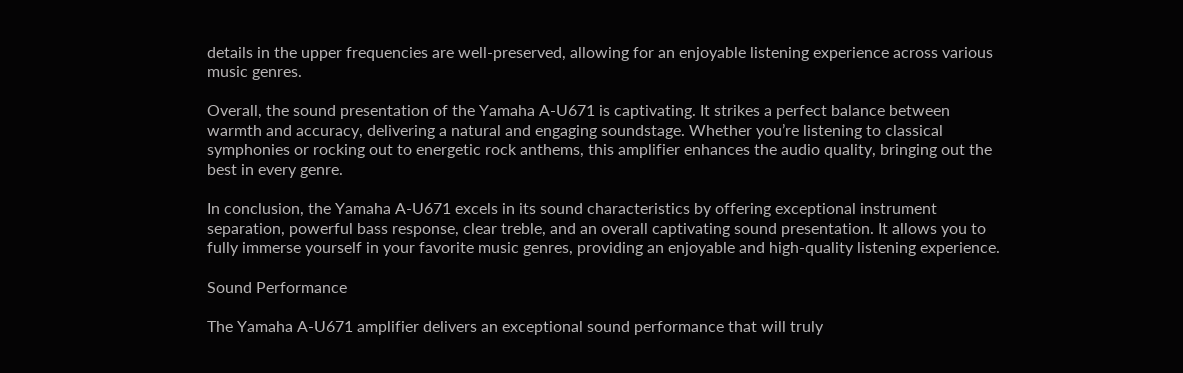details in the upper frequencies are well-preserved, allowing for an enjoyable listening experience across various music genres.

Overall, the sound presentation of the Yamaha A-U671 is captivating. It strikes a perfect balance between warmth and accuracy, delivering a natural and engaging soundstage. Whether you’re listening to classical symphonies or rocking out to energetic rock anthems, this amplifier enhances the audio quality, bringing out the best in every genre.

In conclusion, the Yamaha A-U671 excels in its sound characteristics by offering exceptional instrument separation, powerful bass response, clear treble, and an overall captivating sound presentation. It allows you to fully immerse yourself in your favorite music genres, providing an enjoyable and high-quality listening experience.

Sound Performance

The Yamaha A-U671 amplifier delivers an exceptional sound performance that will truly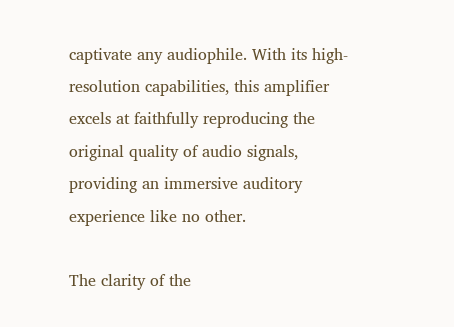captivate any audiophile. With its high-resolution capabilities, this amplifier excels at faithfully reproducing the original quality of audio signals, providing an immersive auditory experience like no other.

The clarity of the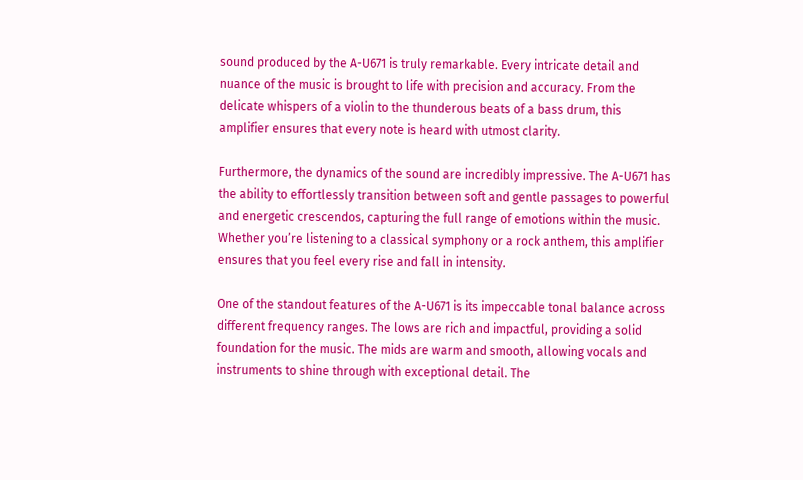sound produced by the A-U671 is truly remarkable. Every intricate detail and nuance of the music is brought to life with precision and accuracy. From the delicate whispers of a violin to the thunderous beats of a bass drum, this amplifier ensures that every note is heard with utmost clarity.

Furthermore, the dynamics of the sound are incredibly impressive. The A-U671 has the ability to effortlessly transition between soft and gentle passages to powerful and energetic crescendos, capturing the full range of emotions within the music. Whether you’re listening to a classical symphony or a rock anthem, this amplifier ensures that you feel every rise and fall in intensity.

One of the standout features of the A-U671 is its impeccable tonal balance across different frequency ranges. The lows are rich and impactful, providing a solid foundation for the music. The mids are warm and smooth, allowing vocals and instruments to shine through with exceptional detail. The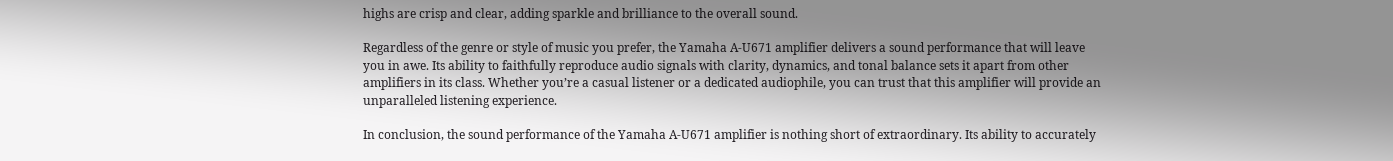highs are crisp and clear, adding sparkle and brilliance to the overall sound.

Regardless of the genre or style of music you prefer, the Yamaha A-U671 amplifier delivers a sound performance that will leave you in awe. Its ability to faithfully reproduce audio signals with clarity, dynamics, and tonal balance sets it apart from other amplifiers in its class. Whether you’re a casual listener or a dedicated audiophile, you can trust that this amplifier will provide an unparalleled listening experience.

In conclusion, the sound performance of the Yamaha A-U671 amplifier is nothing short of extraordinary. Its ability to accurately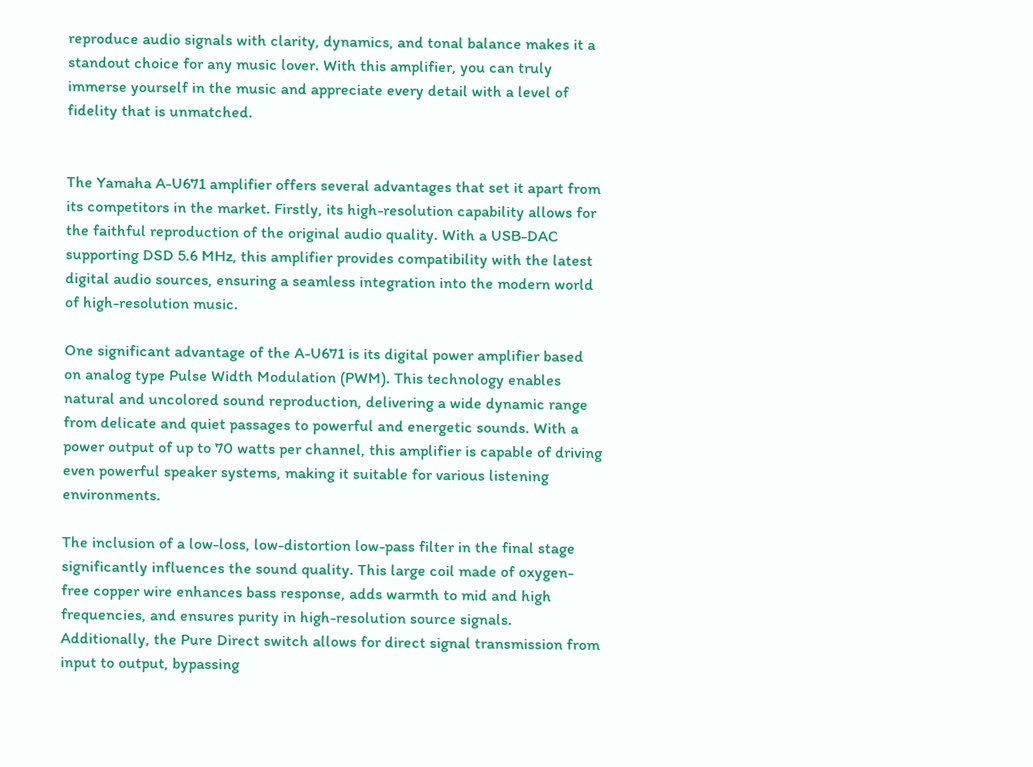reproduce audio signals with clarity, dynamics, and tonal balance makes it a standout choice for any music lover. With this amplifier, you can truly immerse yourself in the music and appreciate every detail with a level of fidelity that is unmatched.


The Yamaha A-U671 amplifier offers several advantages that set it apart from its competitors in the market. Firstly, its high-resolution capability allows for the faithful reproduction of the original audio quality. With a USB-DAC supporting DSD 5.6 MHz, this amplifier provides compatibility with the latest digital audio sources, ensuring a seamless integration into the modern world of high-resolution music.

One significant advantage of the A-U671 is its digital power amplifier based on analog type Pulse Width Modulation (PWM). This technology enables natural and uncolored sound reproduction, delivering a wide dynamic range from delicate and quiet passages to powerful and energetic sounds. With a power output of up to 70 watts per channel, this amplifier is capable of driving even powerful speaker systems, making it suitable for various listening environments.

The inclusion of a low-loss, low-distortion low-pass filter in the final stage significantly influences the sound quality. This large coil made of oxygen-free copper wire enhances bass response, adds warmth to mid and high frequencies, and ensures purity in high-resolution source signals. Additionally, the Pure Direct switch allows for direct signal transmission from input to output, bypassing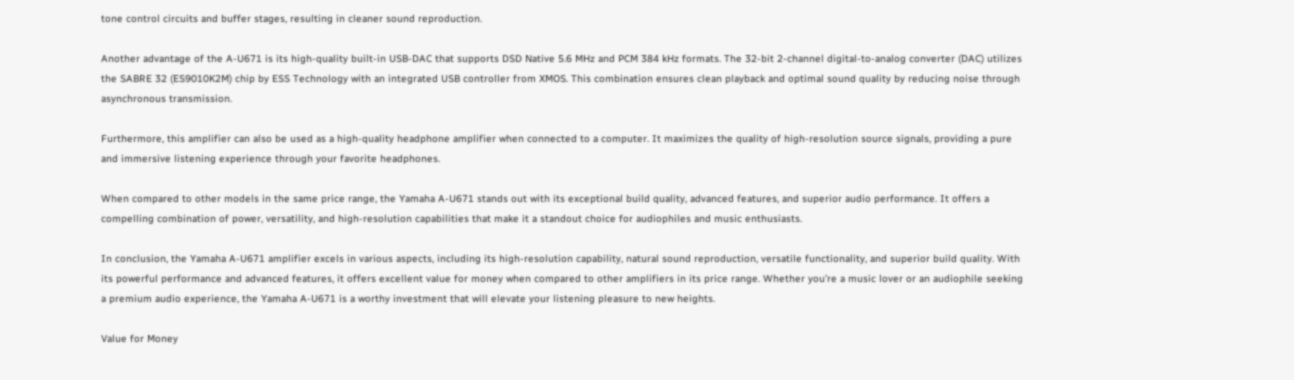tone control circuits and buffer stages, resulting in cleaner sound reproduction.

Another advantage of the A-U671 is its high-quality built-in USB-DAC that supports DSD Native 5.6 MHz and PCM 384 kHz formats. The 32-bit 2-channel digital-to-analog converter (DAC) utilizes the SABRE 32 (ES9010K2M) chip by ESS Technology with an integrated USB controller from XMOS. This combination ensures clean playback and optimal sound quality by reducing noise through asynchronous transmission.

Furthermore, this amplifier can also be used as a high-quality headphone amplifier when connected to a computer. It maximizes the quality of high-resolution source signals, providing a pure and immersive listening experience through your favorite headphones.

When compared to other models in the same price range, the Yamaha A-U671 stands out with its exceptional build quality, advanced features, and superior audio performance. It offers a compelling combination of power, versatility, and high-resolution capabilities that make it a standout choice for audiophiles and music enthusiasts.

In conclusion, the Yamaha A-U671 amplifier excels in various aspects, including its high-resolution capability, natural sound reproduction, versatile functionality, and superior build quality. With its powerful performance and advanced features, it offers excellent value for money when compared to other amplifiers in its price range. Whether you’re a music lover or an audiophile seeking a premium audio experience, the Yamaha A-U671 is a worthy investment that will elevate your listening pleasure to new heights.

Value for Money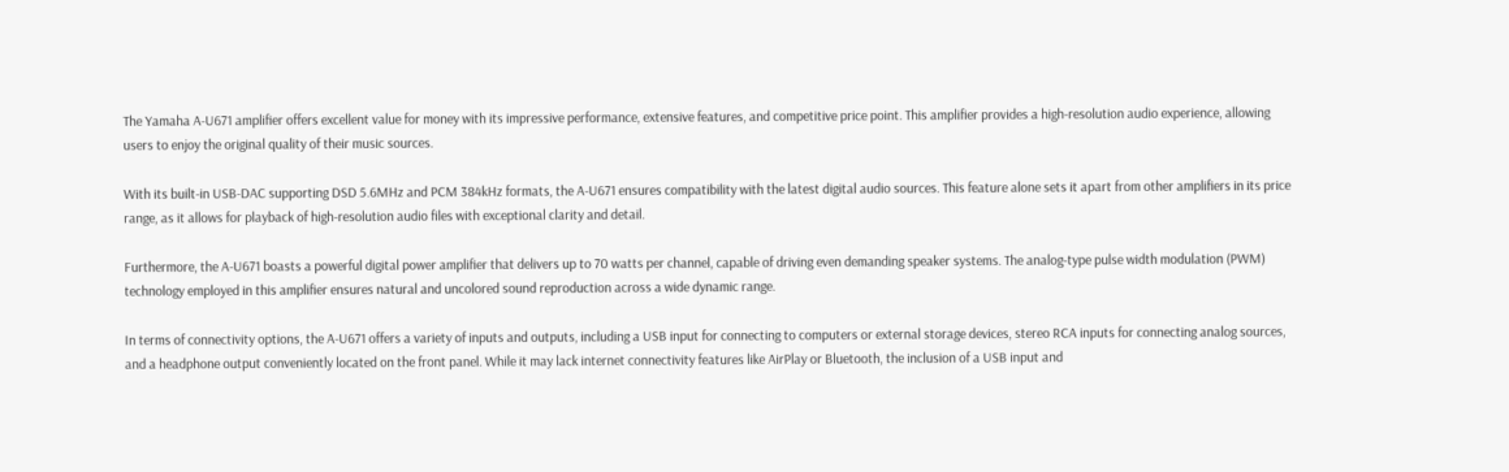The Yamaha A-U671 amplifier offers excellent value for money with its impressive performance, extensive features, and competitive price point. This amplifier provides a high-resolution audio experience, allowing users to enjoy the original quality of their music sources.

With its built-in USB-DAC supporting DSD 5.6MHz and PCM 384kHz formats, the A-U671 ensures compatibility with the latest digital audio sources. This feature alone sets it apart from other amplifiers in its price range, as it allows for playback of high-resolution audio files with exceptional clarity and detail.

Furthermore, the A-U671 boasts a powerful digital power amplifier that delivers up to 70 watts per channel, capable of driving even demanding speaker systems. The analog-type pulse width modulation (PWM) technology employed in this amplifier ensures natural and uncolored sound reproduction across a wide dynamic range.

In terms of connectivity options, the A-U671 offers a variety of inputs and outputs, including a USB input for connecting to computers or external storage devices, stereo RCA inputs for connecting analog sources, and a headphone output conveniently located on the front panel. While it may lack internet connectivity features like AirPlay or Bluetooth, the inclusion of a USB input and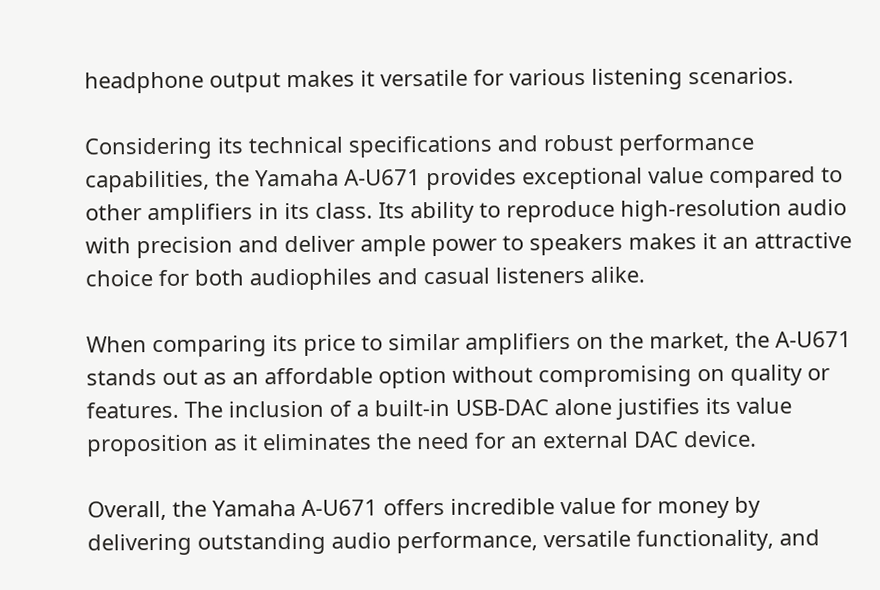headphone output makes it versatile for various listening scenarios.

Considering its technical specifications and robust performance capabilities, the Yamaha A-U671 provides exceptional value compared to other amplifiers in its class. Its ability to reproduce high-resolution audio with precision and deliver ample power to speakers makes it an attractive choice for both audiophiles and casual listeners alike.

When comparing its price to similar amplifiers on the market, the A-U671 stands out as an affordable option without compromising on quality or features. The inclusion of a built-in USB-DAC alone justifies its value proposition as it eliminates the need for an external DAC device.

Overall, the Yamaha A-U671 offers incredible value for money by delivering outstanding audio performance, versatile functionality, and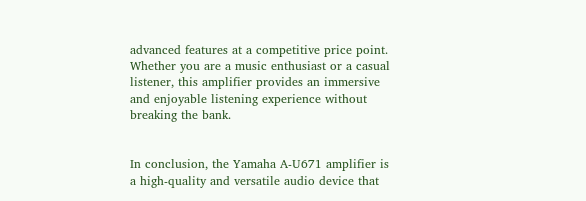advanced features at a competitive price point. Whether you are a music enthusiast or a casual listener, this amplifier provides an immersive and enjoyable listening experience without breaking the bank.


In conclusion, the Yamaha A-U671 amplifier is a high-quality and versatile audio device that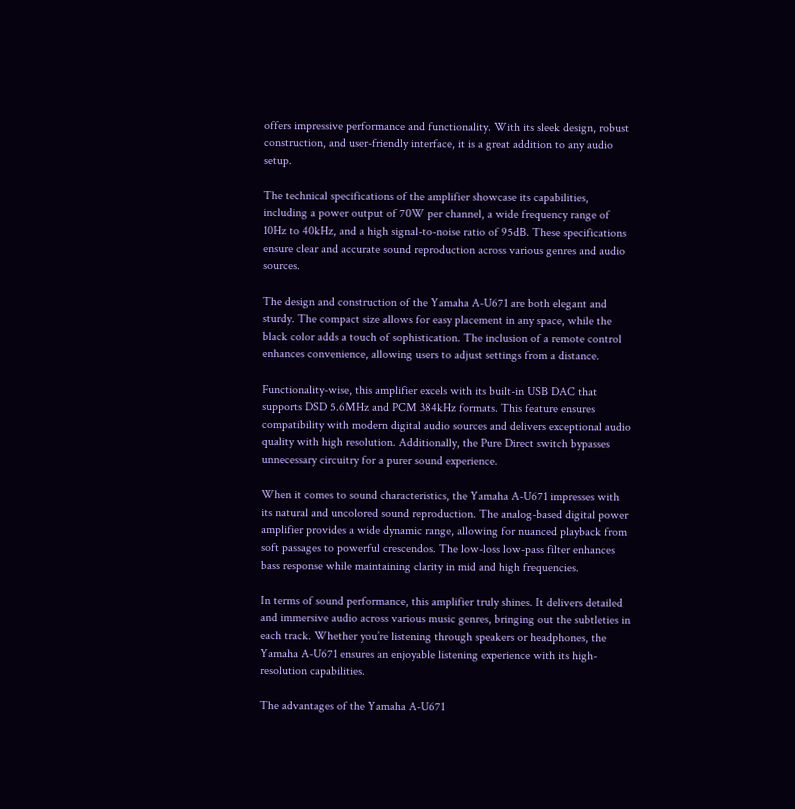offers impressive performance and functionality. With its sleek design, robust construction, and user-friendly interface, it is a great addition to any audio setup.

The technical specifications of the amplifier showcase its capabilities, including a power output of 70W per channel, a wide frequency range of 10Hz to 40kHz, and a high signal-to-noise ratio of 95dB. These specifications ensure clear and accurate sound reproduction across various genres and audio sources.

The design and construction of the Yamaha A-U671 are both elegant and sturdy. The compact size allows for easy placement in any space, while the black color adds a touch of sophistication. The inclusion of a remote control enhances convenience, allowing users to adjust settings from a distance.

Functionality-wise, this amplifier excels with its built-in USB DAC that supports DSD 5.6MHz and PCM 384kHz formats. This feature ensures compatibility with modern digital audio sources and delivers exceptional audio quality with high resolution. Additionally, the Pure Direct switch bypasses unnecessary circuitry for a purer sound experience.

When it comes to sound characteristics, the Yamaha A-U671 impresses with its natural and uncolored sound reproduction. The analog-based digital power amplifier provides a wide dynamic range, allowing for nuanced playback from soft passages to powerful crescendos. The low-loss low-pass filter enhances bass response while maintaining clarity in mid and high frequencies.

In terms of sound performance, this amplifier truly shines. It delivers detailed and immersive audio across various music genres, bringing out the subtleties in each track. Whether you’re listening through speakers or headphones, the Yamaha A-U671 ensures an enjoyable listening experience with its high-resolution capabilities.

The advantages of the Yamaha A-U671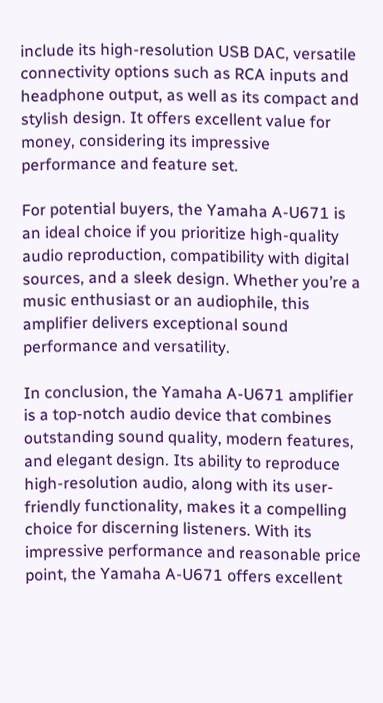include its high-resolution USB DAC, versatile connectivity options such as RCA inputs and headphone output, as well as its compact and stylish design. It offers excellent value for money, considering its impressive performance and feature set.

For potential buyers, the Yamaha A-U671 is an ideal choice if you prioritize high-quality audio reproduction, compatibility with digital sources, and a sleek design. Whether you’re a music enthusiast or an audiophile, this amplifier delivers exceptional sound performance and versatility.

In conclusion, the Yamaha A-U671 amplifier is a top-notch audio device that combines outstanding sound quality, modern features, and elegant design. Its ability to reproduce high-resolution audio, along with its user-friendly functionality, makes it a compelling choice for discerning listeners. With its impressive performance and reasonable price point, the Yamaha A-U671 offers excellent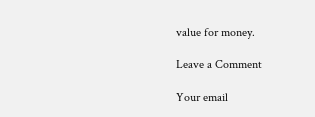value for money.

Leave a Comment

Your email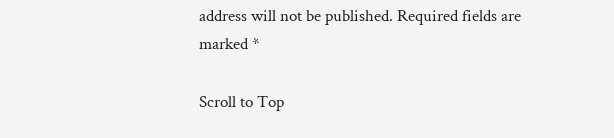address will not be published. Required fields are marked *

Scroll to Top